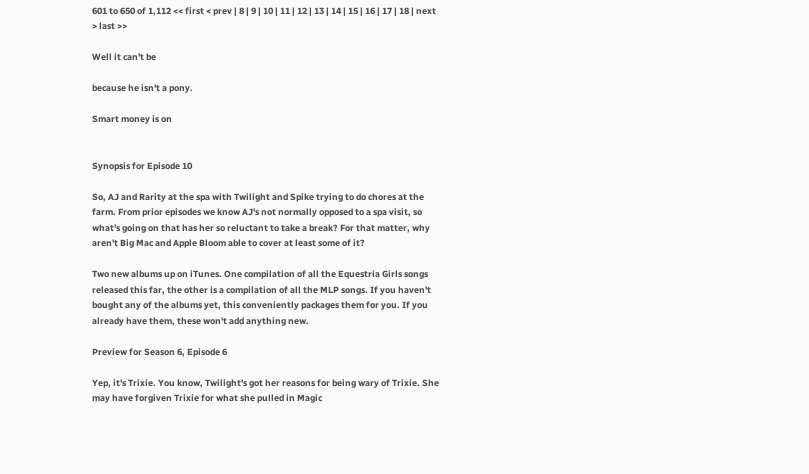601 to 650 of 1,112 << first < prev | 8 | 9 | 10 | 11 | 12 | 13 | 14 | 15 | 16 | 17 | 18 | next > last >>

Well it can't be

because he isn't a pony.

Smart money is on


Synopsis for Episode 10

So, AJ and Rarity at the spa with Twilight and Spike trying to do chores at the farm. From prior episodes we know AJ's not normally opposed to a spa visit, so what's going on that has her so reluctant to take a break? For that matter, why aren't Big Mac and Apple Bloom able to cover at least some of it?

Two new albums up on iTunes. One compilation of all the Equestria Girls songs released this far, the other is a compilation of all the MLP songs. If you haven't bought any of the albums yet, this conveniently packages them for you. If you already have them, these won't add anything new.

Preview for Season 6, Episode 6

Yep, it's Trixie. You know, Twilight's got her reasons for being wary of Trixie. She may have forgiven Trixie for what she pulled in Magic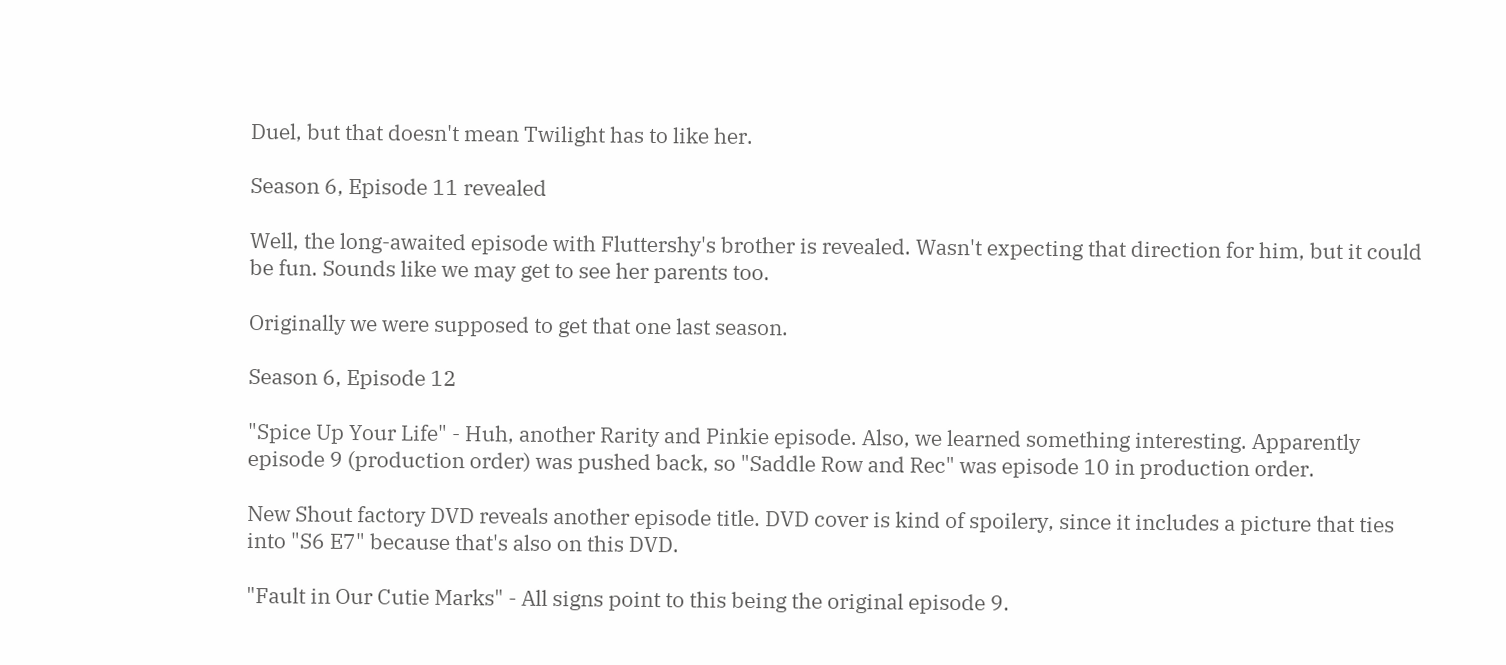Duel, but that doesn't mean Twilight has to like her.

Season 6, Episode 11 revealed

Well, the long-awaited episode with Fluttershy's brother is revealed. Wasn't expecting that direction for him, but it could be fun. Sounds like we may get to see her parents too.

Originally we were supposed to get that one last season.

Season 6, Episode 12

"Spice Up Your Life" - Huh, another Rarity and Pinkie episode. Also, we learned something interesting. Apparently episode 9 (production order) was pushed back, so "Saddle Row and Rec" was episode 10 in production order.

New Shout factory DVD reveals another episode title. DVD cover is kind of spoilery, since it includes a picture that ties into "S6 E7" because that's also on this DVD.

"Fault in Our Cutie Marks" - All signs point to this being the original episode 9.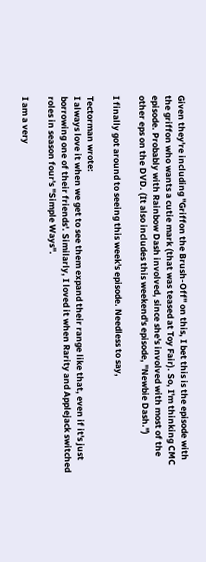Given they're including "Griffon the Brush-Off" on this, I bet this is the episode with the griffon who wants a cutie mark (that was teased at Toy Fair). So, I'm thinking CMC episode. Probably with Rainbow Dash involved, since she's involved with most of the other eps on the DVD. (It also includes this weekend's episode, "Newbie Dash.")

I finally got around to seeing this week's episode. Needless to say,

Tectorman wrote:
I always love it when we get to see them expand their range like that, even if it's just borrowing one of their friends'. Similarly, I loved it when Rarity and Applejack switched roles in season four's "Simple Ways".

I am a very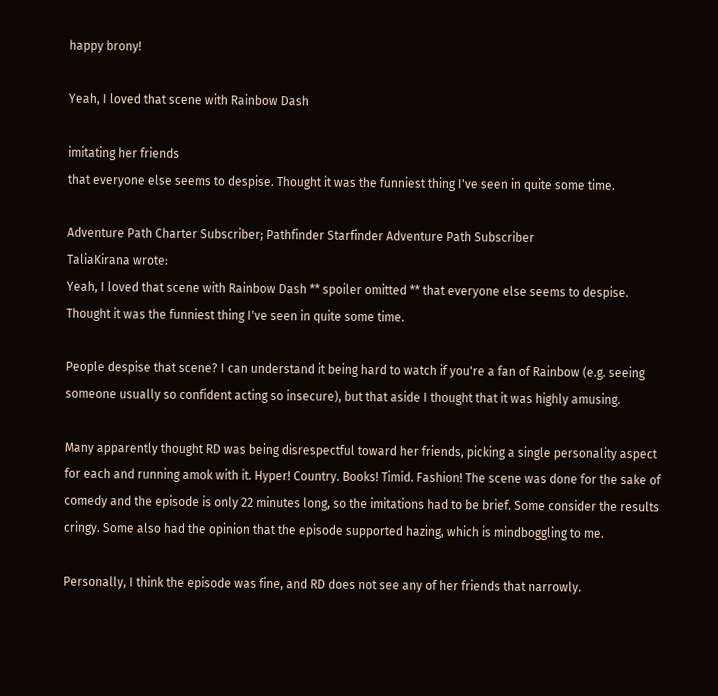happy brony!

Yeah, I loved that scene with Rainbow Dash

imitating her friends
that everyone else seems to despise. Thought it was the funniest thing I've seen in quite some time.

Adventure Path Charter Subscriber; Pathfinder Starfinder Adventure Path Subscriber
TaliaKirana wrote:
Yeah, I loved that scene with Rainbow Dash ** spoiler omitted ** that everyone else seems to despise. Thought it was the funniest thing I've seen in quite some time.

People despise that scene? I can understand it being hard to watch if you're a fan of Rainbow (e.g. seeing someone usually so confident acting so insecure), but that aside I thought that it was highly amusing.

Many apparently thought RD was being disrespectful toward her friends, picking a single personality aspect for each and running amok with it. Hyper! Country. Books! Timid. Fashion! The scene was done for the sake of comedy and the episode is only 22 minutes long, so the imitations had to be brief. Some consider the results cringy. Some also had the opinion that the episode supported hazing, which is mindboggling to me.

Personally, I think the episode was fine, and RD does not see any of her friends that narrowly.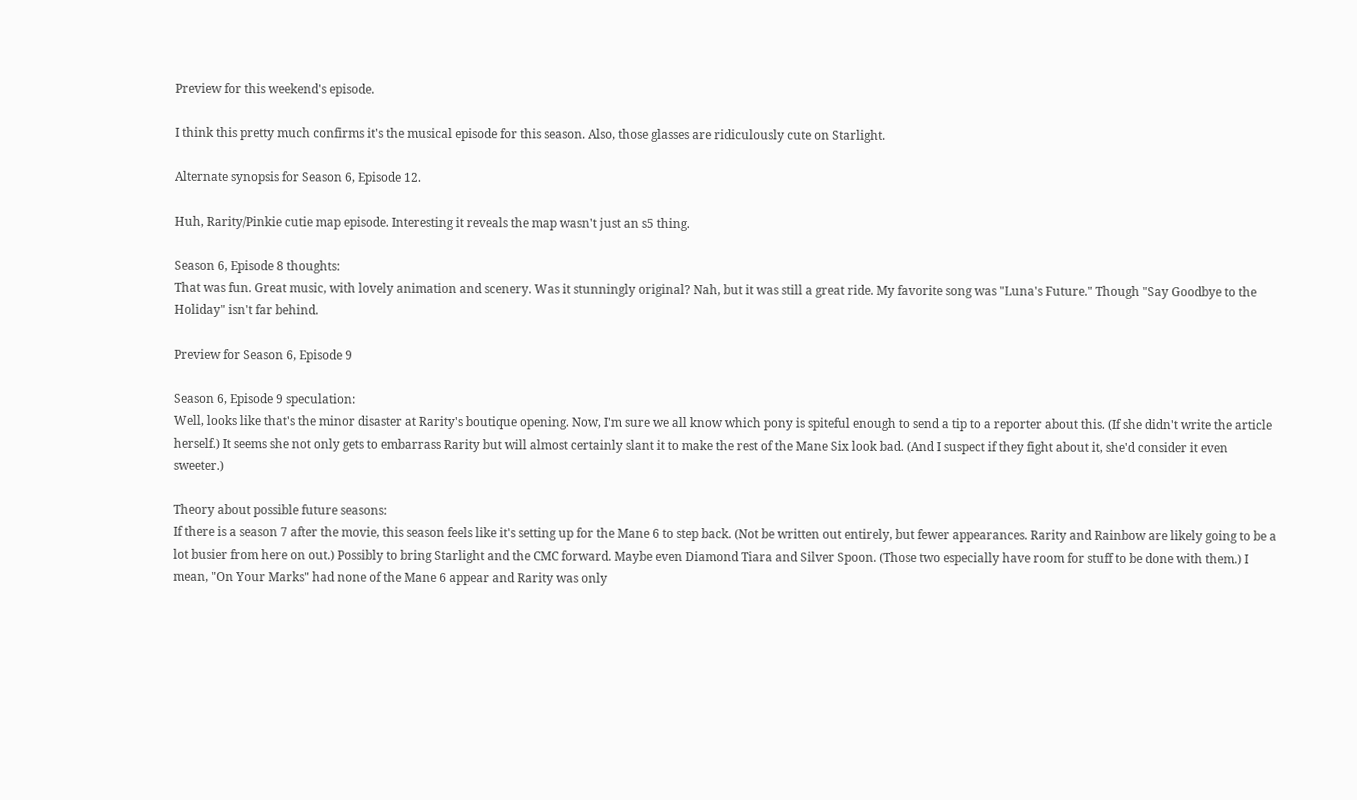Preview for this weekend's episode.

I think this pretty much confirms it's the musical episode for this season. Also, those glasses are ridiculously cute on Starlight.

Alternate synopsis for Season 6, Episode 12.

Huh, Rarity/Pinkie cutie map episode. Interesting it reveals the map wasn't just an s5 thing.

Season 6, Episode 8 thoughts:
That was fun. Great music, with lovely animation and scenery. Was it stunningly original? Nah, but it was still a great ride. My favorite song was "Luna's Future." Though "Say Goodbye to the Holiday" isn't far behind.

Preview for Season 6, Episode 9

Season 6, Episode 9 speculation:
Well, looks like that's the minor disaster at Rarity's boutique opening. Now, I'm sure we all know which pony is spiteful enough to send a tip to a reporter about this. (If she didn't write the article herself.) It seems she not only gets to embarrass Rarity but will almost certainly slant it to make the rest of the Mane Six look bad. (And I suspect if they fight about it, she'd consider it even sweeter.)

Theory about possible future seasons:
If there is a season 7 after the movie, this season feels like it's setting up for the Mane 6 to step back. (Not be written out entirely, but fewer appearances. Rarity and Rainbow are likely going to be a lot busier from here on out.) Possibly to bring Starlight and the CMC forward. Maybe even Diamond Tiara and Silver Spoon. (Those two especially have room for stuff to be done with them.) I mean, "On Your Marks" had none of the Mane 6 appear and Rarity was only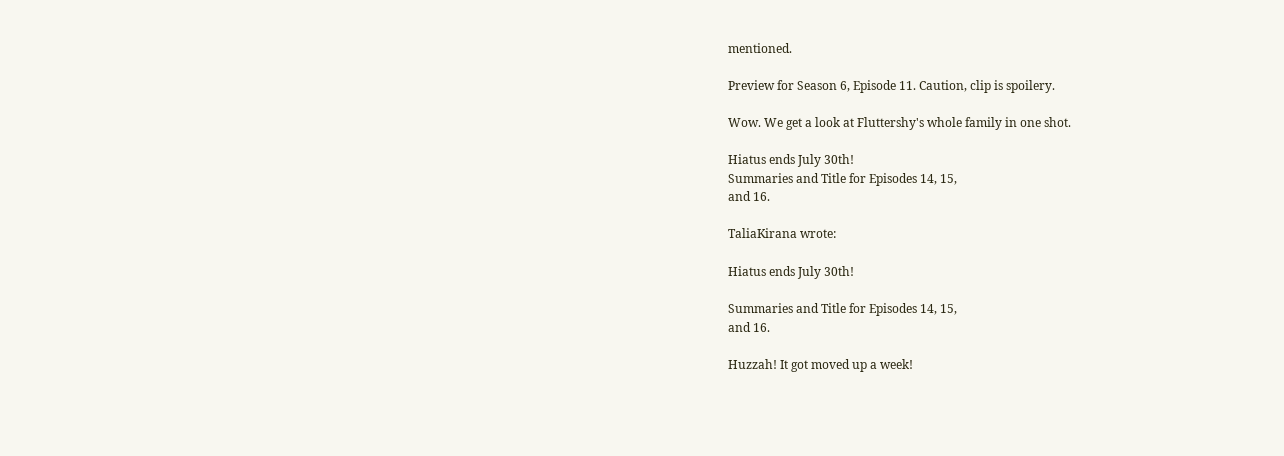mentioned.

Preview for Season 6, Episode 11. Caution, clip is spoilery.

Wow. We get a look at Fluttershy's whole family in one shot.

Hiatus ends July 30th!
Summaries and Title for Episodes 14, 15,
and 16.

TaliaKirana wrote:

Hiatus ends July 30th!

Summaries and Title for Episodes 14, 15,
and 16.

Huzzah! It got moved up a week!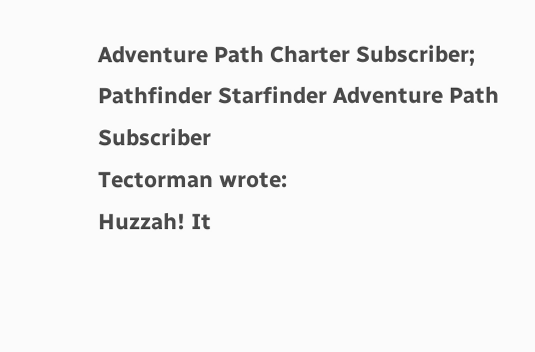Adventure Path Charter Subscriber; Pathfinder Starfinder Adventure Path Subscriber
Tectorman wrote:
Huzzah! It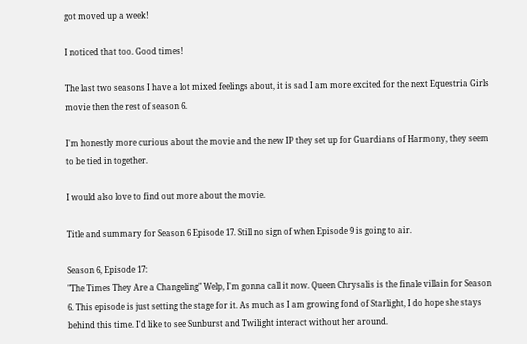got moved up a week!

I noticed that too. Good times!

The last two seasons I have a lot mixed feelings about, it is sad I am more excited for the next Equestria Girls movie then the rest of season 6.

I'm honestly more curious about the movie and the new IP they set up for Guardians of Harmony, they seem to be tied in together.

I would also love to find out more about the movie.

Title and summary for Season 6 Episode 17. Still no sign of when Episode 9 is going to air.

Season 6, Episode 17:
"The Times They Are a Changeling" Welp, I'm gonna call it now. Queen Chrysalis is the finale villain for Season 6. This episode is just setting the stage for it. As much as I am growing fond of Starlight, I do hope she stays behind this time. I'd like to see Sunburst and Twilight interact without her around.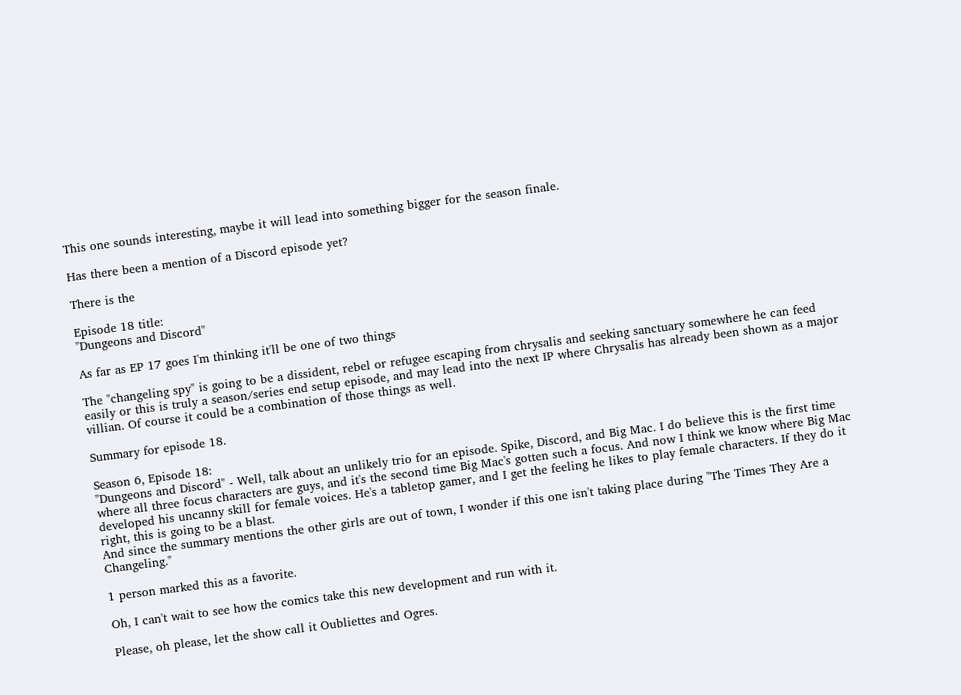This one sounds interesting, maybe it will lead into something bigger for the season finale.

Has there been a mention of a Discord episode yet?

There is the

Episode 18 title:
"Dungeons and Discord"

As far as EP 17 goes I'm thinking it'll be one of two things

The "changeling spy" is going to be a dissident, rebel or refugee escaping from chrysalis and seeking sanctuary somewhere he can feed easily or this is truly a season/series end setup episode, and may lead into the next IP where Chrysalis has already been shown as a major villian. Of course it could be a combination of those things as well.

Summary for episode 18.

Season 6, Episode 18:
"Dungeons and Discord" - Well, talk about an unlikely trio for an episode. Spike, Discord, and Big Mac. I do believe this is the first time where all three focus characters are guys, and it's the second time Big Mac's gotten such a focus. And now I think we know where Big Mac developed his uncanny skill for female voices. He's a tabletop gamer, and I get the feeling he likes to play female characters. If they do it right, this is going to be a blast.
And since the summary mentions the other girls are out of town, I wonder if this one isn't taking place during "The Times They Are a Changeling."

1 person marked this as a favorite.

Oh, I can't wait to see how the comics take this new development and run with it.

Please, oh please, let the show call it Oubliettes and Ogres.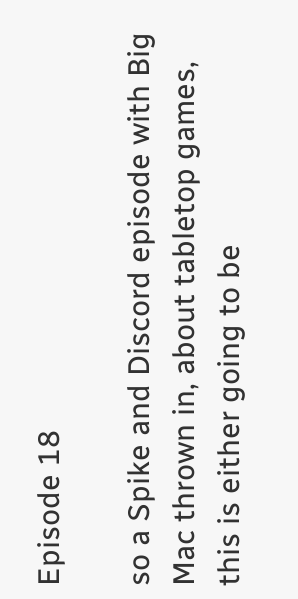Episode 18

so a Spike and Discord episode with Big Mac thrown in, about tabletop games, this is either going to be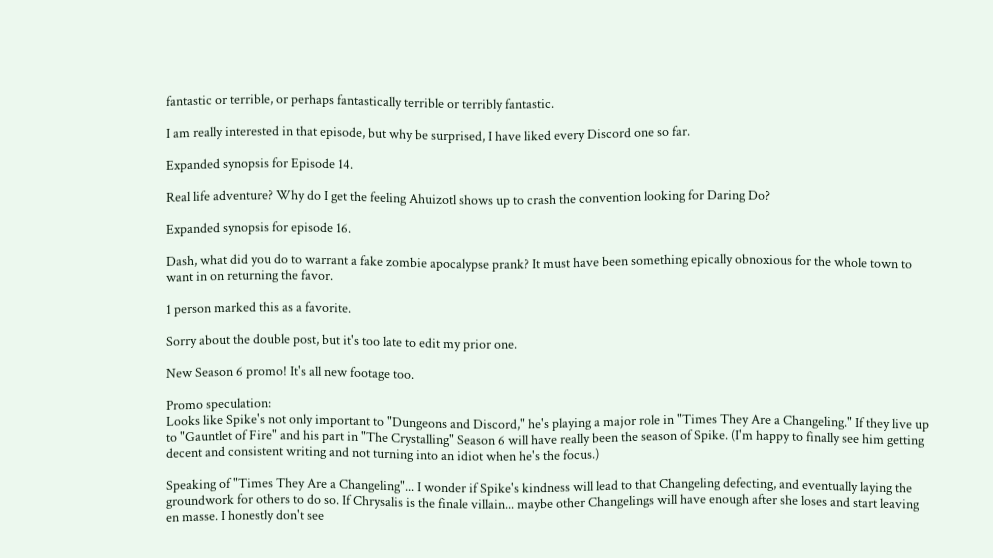fantastic or terrible, or perhaps fantastically terrible or terribly fantastic.

I am really interested in that episode, but why be surprised, I have liked every Discord one so far.

Expanded synopsis for Episode 14.

Real life adventure? Why do I get the feeling Ahuizotl shows up to crash the convention looking for Daring Do?

Expanded synopsis for episode 16.

Dash, what did you do to warrant a fake zombie apocalypse prank? It must have been something epically obnoxious for the whole town to want in on returning the favor.

1 person marked this as a favorite.

Sorry about the double post, but it's too late to edit my prior one.

New Season 6 promo! It's all new footage too.

Promo speculation:
Looks like Spike's not only important to "Dungeons and Discord," he's playing a major role in "Times They Are a Changeling." If they live up to "Gauntlet of Fire" and his part in "The Crystalling" Season 6 will have really been the season of Spike. (I'm happy to finally see him getting decent and consistent writing and not turning into an idiot when he's the focus.)

Speaking of "Times They Are a Changeling"... I wonder if Spike's kindness will lead to that Changeling defecting, and eventually laying the groundwork for others to do so. If Chrysalis is the finale villain... maybe other Changelings will have enough after she loses and start leaving en masse. I honestly don't see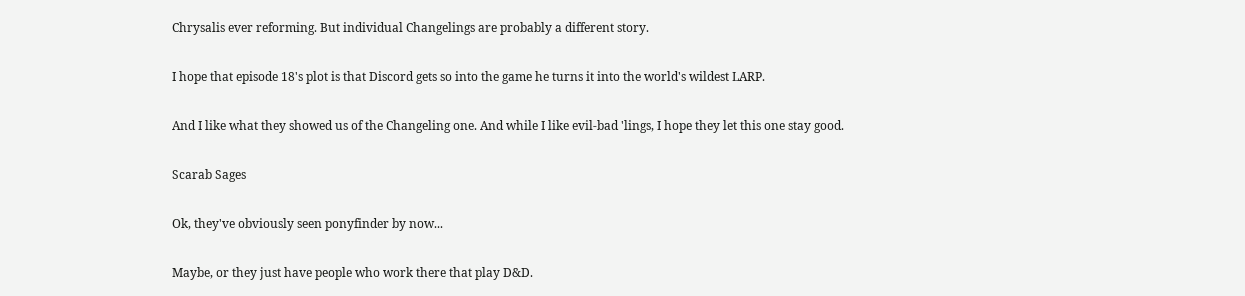Chrysalis ever reforming. But individual Changelings are probably a different story.

I hope that episode 18's plot is that Discord gets so into the game he turns it into the world's wildest LARP.

And I like what they showed us of the Changeling one. And while I like evil-bad 'lings, I hope they let this one stay good.

Scarab Sages

Ok, they've obviously seen ponyfinder by now...

Maybe, or they just have people who work there that play D&D.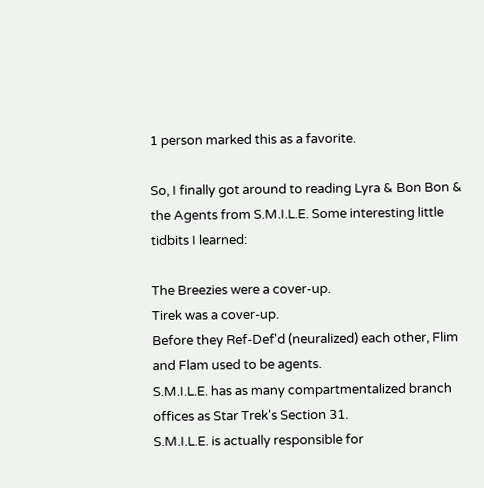1 person marked this as a favorite.

So, I finally got around to reading Lyra & Bon Bon & the Agents from S.M.I.L.E. Some interesting little tidbits I learned:

The Breezies were a cover-up.
Tirek was a cover-up.
Before they Ref-Def'd (neuralized) each other, Flim and Flam used to be agents.
S.M.I.L.E. has as many compartmentalized branch offices as Star Trek's Section 31.
S.M.I.L.E. is actually responsible for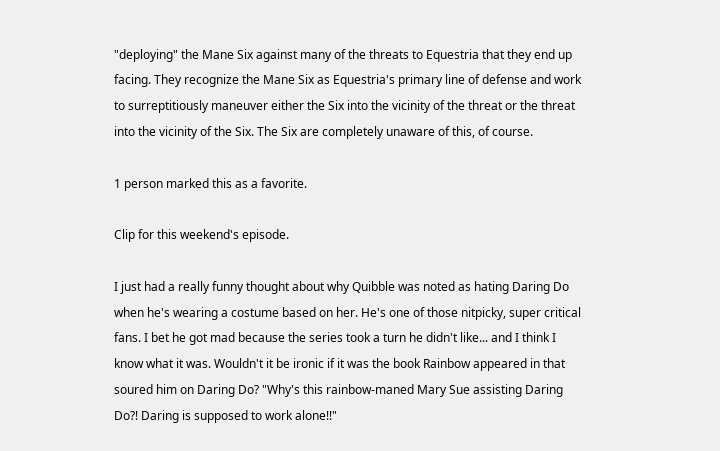"deploying" the Mane Six against many of the threats to Equestria that they end up facing. They recognize the Mane Six as Equestria's primary line of defense and work to surreptitiously maneuver either the Six into the vicinity of the threat or the threat into the vicinity of the Six. The Six are completely unaware of this, of course.

1 person marked this as a favorite.

Clip for this weekend's episode.

I just had a really funny thought about why Quibble was noted as hating Daring Do when he's wearing a costume based on her. He's one of those nitpicky, super critical fans. I bet he got mad because the series took a turn he didn't like... and I think I know what it was. Wouldn't it be ironic if it was the book Rainbow appeared in that soured him on Daring Do? "Why's this rainbow-maned Mary Sue assisting Daring Do?! Daring is supposed to work alone!!"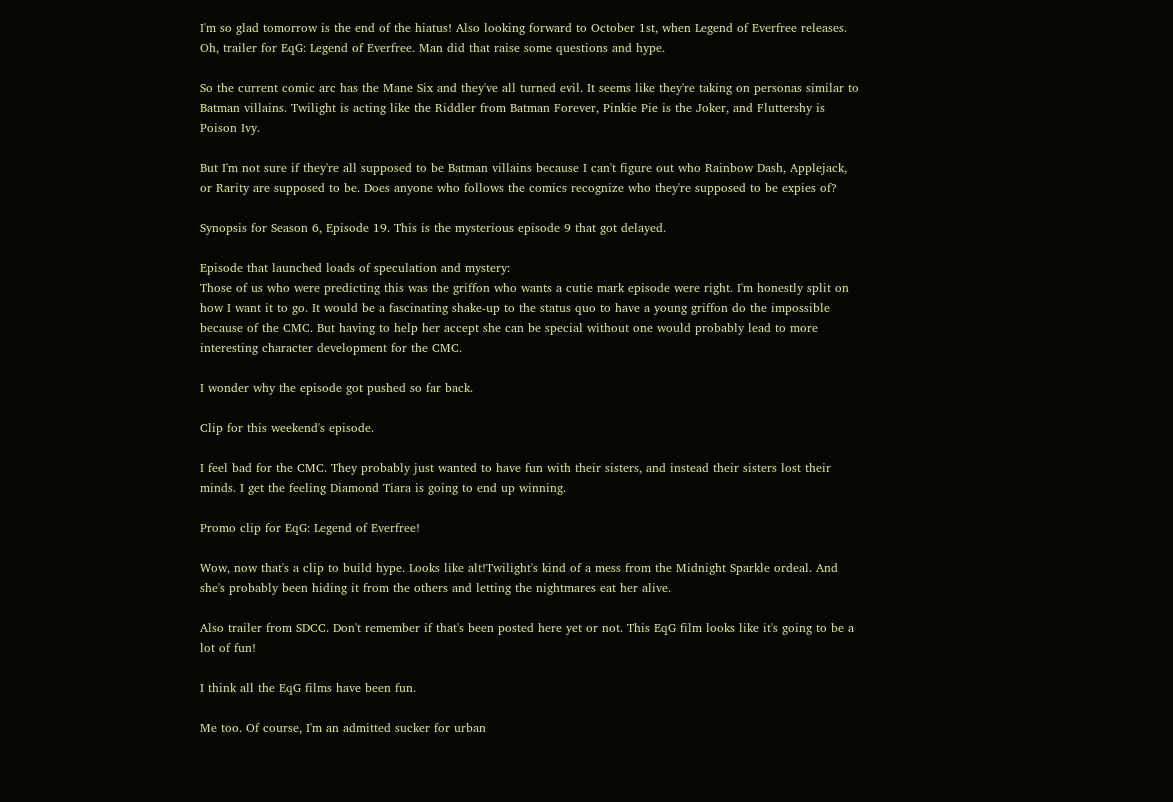I'm so glad tomorrow is the end of the hiatus! Also looking forward to October 1st, when Legend of Everfree releases. Oh, trailer for EqG: Legend of Everfree. Man did that raise some questions and hype.

So the current comic arc has the Mane Six and they've all turned evil. It seems like they're taking on personas similar to Batman villains. Twilight is acting like the Riddler from Batman Forever, Pinkie Pie is the Joker, and Fluttershy is Poison Ivy.

But I'm not sure if they're all supposed to be Batman villains because I can't figure out who Rainbow Dash, Applejack, or Rarity are supposed to be. Does anyone who follows the comics recognize who they're supposed to be expies of?

Synopsis for Season 6, Episode 19. This is the mysterious episode 9 that got delayed.

Episode that launched loads of speculation and mystery:
Those of us who were predicting this was the griffon who wants a cutie mark episode were right. I'm honestly split on how I want it to go. It would be a fascinating shake-up to the status quo to have a young griffon do the impossible because of the CMC. But having to help her accept she can be special without one would probably lead to more interesting character development for the CMC.

I wonder why the episode got pushed so far back.

Clip for this weekend's episode.

I feel bad for the CMC. They probably just wanted to have fun with their sisters, and instead their sisters lost their minds. I get the feeling Diamond Tiara is going to end up winning.

Promo clip for EqG: Legend of Everfree!

Wow, now that's a clip to build hype. Looks like alt!Twilight's kind of a mess from the Midnight Sparkle ordeal. And she's probably been hiding it from the others and letting the nightmares eat her alive.

Also trailer from SDCC. Don't remember if that's been posted here yet or not. This EqG film looks like it's going to be a lot of fun!

I think all the EqG films have been fun.

Me too. Of course, I'm an admitted sucker for urban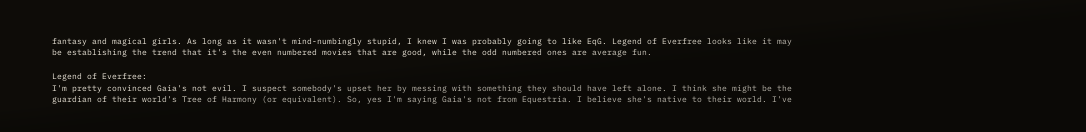fantasy and magical girls. As long as it wasn't mind-numbingly stupid, I knew I was probably going to like EqG. Legend of Everfree looks like it may be establishing the trend that it's the even numbered movies that are good, while the odd numbered ones are average fun.

Legend of Everfree:
I'm pretty convinced Gaia's not evil. I suspect somebody's upset her by messing with something they should have left alone. I think she might be the guardian of their world's Tree of Harmony (or equivalent). So, yes I'm saying Gaia's not from Equestria. I believe she's native to their world. I've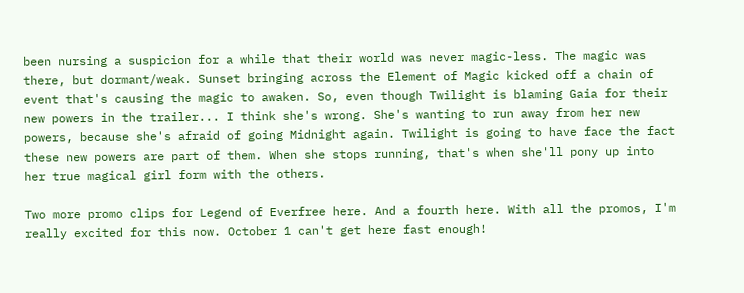been nursing a suspicion for a while that their world was never magic-less. The magic was there, but dormant/weak. Sunset bringing across the Element of Magic kicked off a chain of event that's causing the magic to awaken. So, even though Twilight is blaming Gaia for their new powers in the trailer... I think she's wrong. She's wanting to run away from her new powers, because she's afraid of going Midnight again. Twilight is going to have face the fact these new powers are part of them. When she stops running, that's when she'll pony up into her true magical girl form with the others.

Two more promo clips for Legend of Everfree here. And a fourth here. With all the promos, I'm really excited for this now. October 1 can't get here fast enough!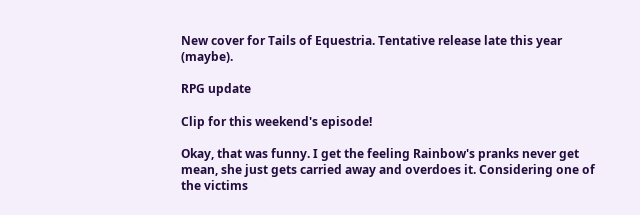New cover for Tails of Equestria. Tentative release late this year (maybe).

RPG update

Clip for this weekend's episode!

Okay, that was funny. I get the feeling Rainbow's pranks never get mean, she just gets carried away and overdoes it. Considering one of the victims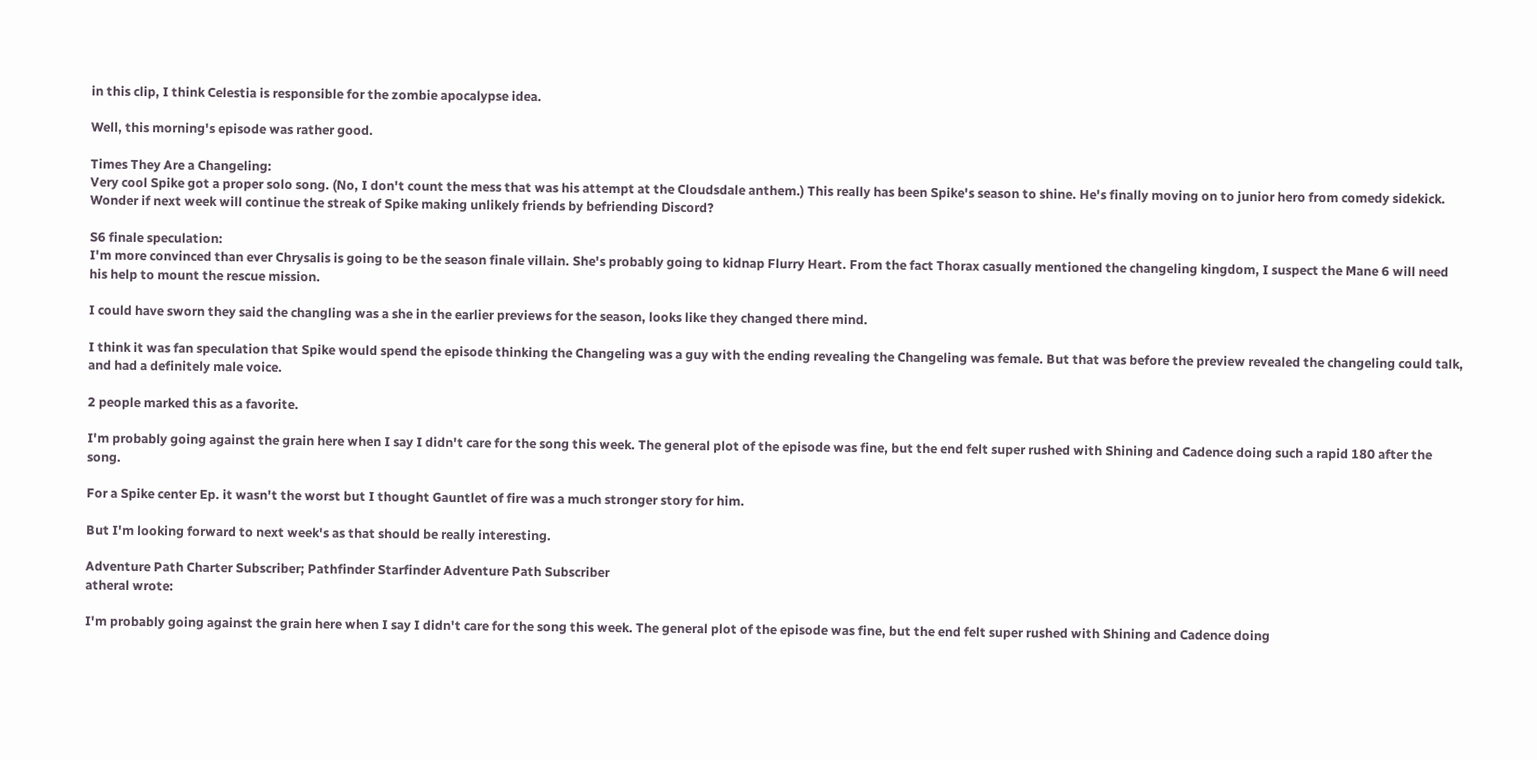in this clip, I think Celestia is responsible for the zombie apocalypse idea.

Well, this morning's episode was rather good.

Times They Are a Changeling:
Very cool Spike got a proper solo song. (No, I don't count the mess that was his attempt at the Cloudsdale anthem.) This really has been Spike's season to shine. He's finally moving on to junior hero from comedy sidekick. Wonder if next week will continue the streak of Spike making unlikely friends by befriending Discord?

S6 finale speculation:
I'm more convinced than ever Chrysalis is going to be the season finale villain. She's probably going to kidnap Flurry Heart. From the fact Thorax casually mentioned the changeling kingdom, I suspect the Mane 6 will need his help to mount the rescue mission.

I could have sworn they said the changling was a she in the earlier previews for the season, looks like they changed there mind.

I think it was fan speculation that Spike would spend the episode thinking the Changeling was a guy with the ending revealing the Changeling was female. But that was before the preview revealed the changeling could talk, and had a definitely male voice.

2 people marked this as a favorite.

I'm probably going against the grain here when I say I didn't care for the song this week. The general plot of the episode was fine, but the end felt super rushed with Shining and Cadence doing such a rapid 180 after the song.

For a Spike center Ep. it wasn't the worst but I thought Gauntlet of fire was a much stronger story for him.

But I'm looking forward to next week's as that should be really interesting.

Adventure Path Charter Subscriber; Pathfinder Starfinder Adventure Path Subscriber
atheral wrote:

I'm probably going against the grain here when I say I didn't care for the song this week. The general plot of the episode was fine, but the end felt super rushed with Shining and Cadence doing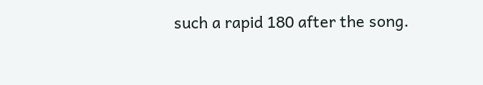such a rapid 180 after the song.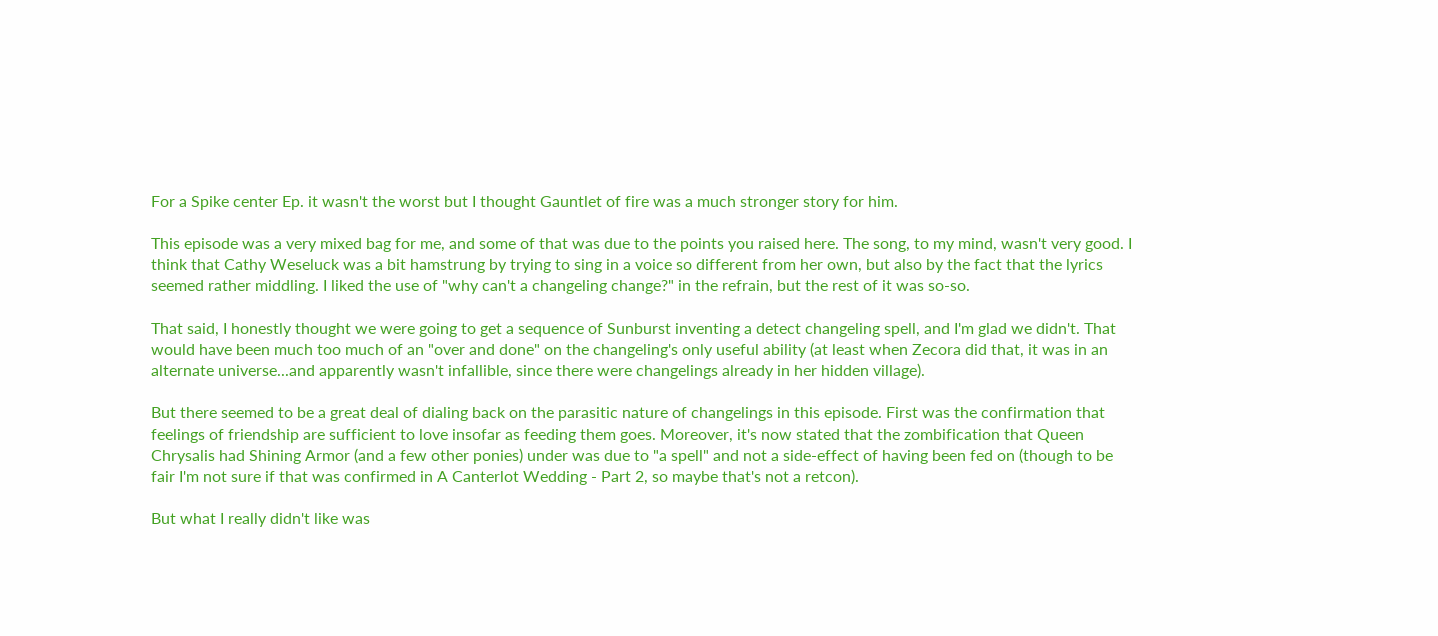For a Spike center Ep. it wasn't the worst but I thought Gauntlet of fire was a much stronger story for him.

This episode was a very mixed bag for me, and some of that was due to the points you raised here. The song, to my mind, wasn't very good. I think that Cathy Weseluck was a bit hamstrung by trying to sing in a voice so different from her own, but also by the fact that the lyrics seemed rather middling. I liked the use of "why can't a changeling change?" in the refrain, but the rest of it was so-so.

That said, I honestly thought we were going to get a sequence of Sunburst inventing a detect changeling spell, and I'm glad we didn't. That would have been much too much of an "over and done" on the changeling's only useful ability (at least when Zecora did that, it was in an alternate universe...and apparently wasn't infallible, since there were changelings already in her hidden village).

But there seemed to be a great deal of dialing back on the parasitic nature of changelings in this episode. First was the confirmation that feelings of friendship are sufficient to love insofar as feeding them goes. Moreover, it's now stated that the zombification that Queen Chrysalis had Shining Armor (and a few other ponies) under was due to "a spell" and not a side-effect of having been fed on (though to be fair I'm not sure if that was confirmed in A Canterlot Wedding - Part 2, so maybe that's not a retcon).

But what I really didn't like was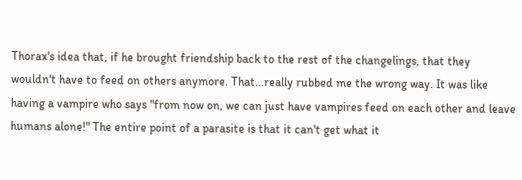Thorax's idea that, if he brought friendship back to the rest of the changelings, that they wouldn't have to feed on others anymore. That...really rubbed me the wrong way. It was like having a vampire who says "from now on, we can just have vampires feed on each other and leave humans alone!" The entire point of a parasite is that it can't get what it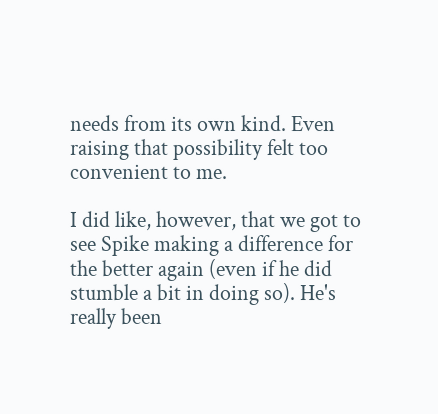needs from its own kind. Even raising that possibility felt too convenient to me.

I did like, however, that we got to see Spike making a difference for the better again (even if he did stumble a bit in doing so). He's really been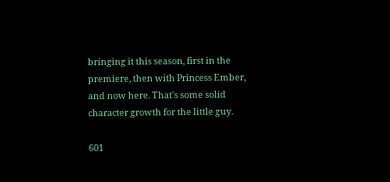bringing it this season, first in the premiere, then with Princess Ember, and now here. That's some solid character growth for the little guy.

601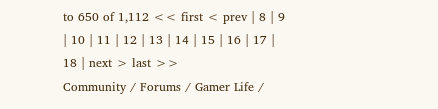to 650 of 1,112 << first < prev | 8 | 9 | 10 | 11 | 12 | 13 | 14 | 15 | 16 | 17 | 18 | next > last >>
Community / Forums / Gamer Life /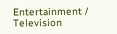Entertainment / Television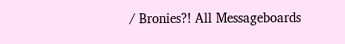/ Bronies?! All Messageboards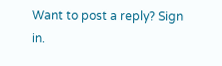Want to post a reply? Sign in.